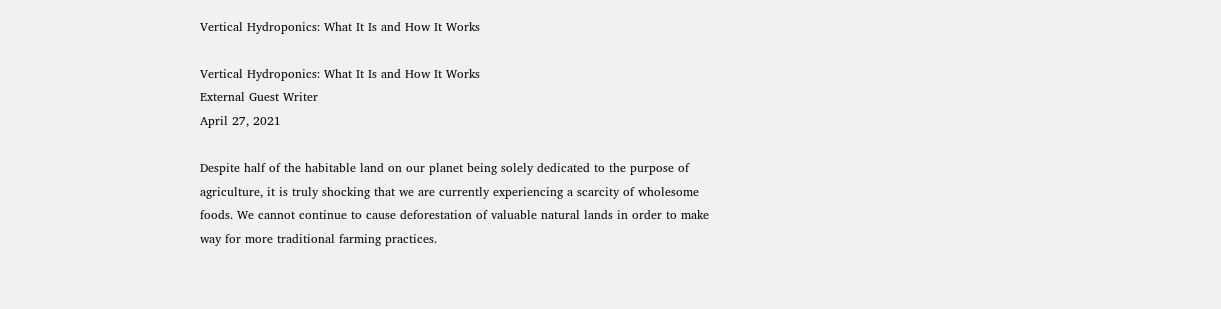Vertical Hydroponics: What It Is and How It Works

Vertical Hydroponics: What It Is and How It Works
External Guest Writer
April 27, 2021

Despite half of the habitable land on our planet being solely dedicated to the purpose of agriculture, it is truly shocking that we are currently experiencing a scarcity of wholesome foods. We cannot continue to cause deforestation of valuable natural lands in order to make way for more traditional farming practices.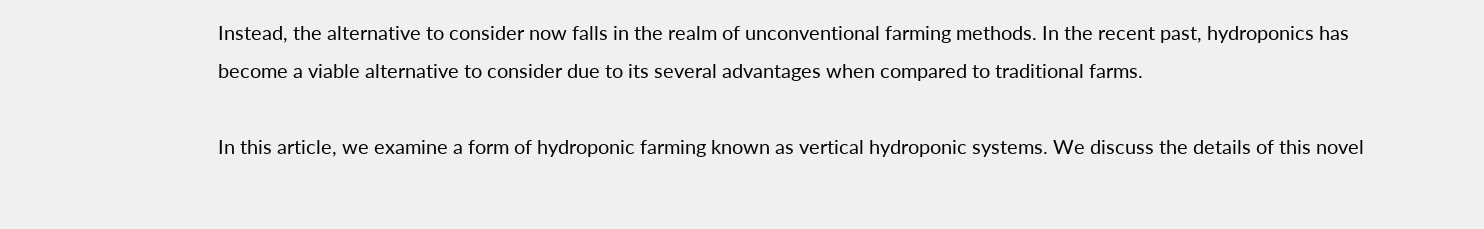Instead, the alternative to consider now falls in the realm of unconventional farming methods. In the recent past, hydroponics has become a viable alternative to consider due to its several advantages when compared to traditional farms.

In this article, we examine a form of hydroponic farming known as vertical hydroponic systems. We discuss the details of this novel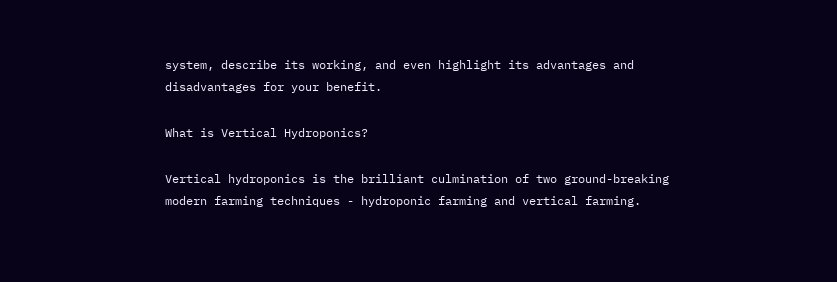system, describe its working, and even highlight its advantages and disadvantages for your benefit.

What is Vertical Hydroponics?

Vertical hydroponics is the brilliant culmination of two ground-breaking modern farming techniques - hydroponic farming and vertical farming.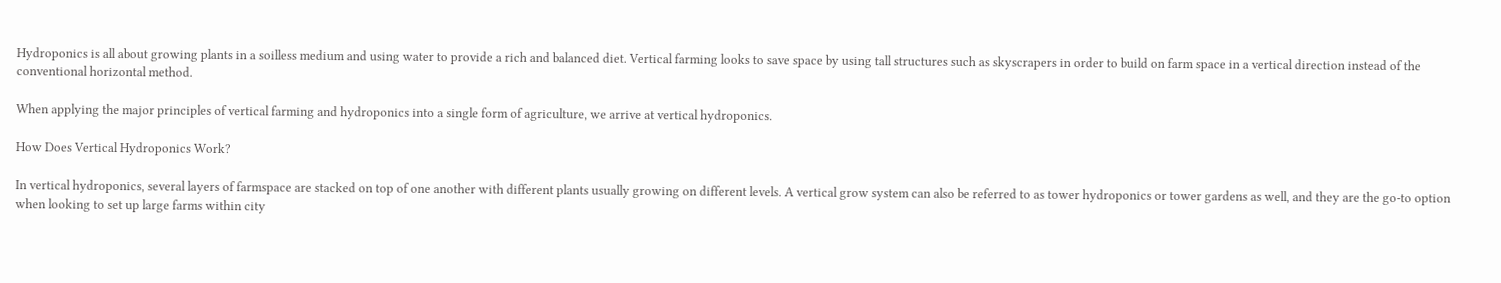Hydroponics is all about growing plants in a soilless medium and using water to provide a rich and balanced diet. Vertical farming looks to save space by using tall structures such as skyscrapers in order to build on farm space in a vertical direction instead of the conventional horizontal method.

When applying the major principles of vertical farming and hydroponics into a single form of agriculture, we arrive at vertical hydroponics.

How Does Vertical Hydroponics Work?

In vertical hydroponics, several layers of farmspace are stacked on top of one another with different plants usually growing on different levels. A vertical grow system can also be referred to as tower hydroponics or tower gardens as well, and they are the go-to option when looking to set up large farms within city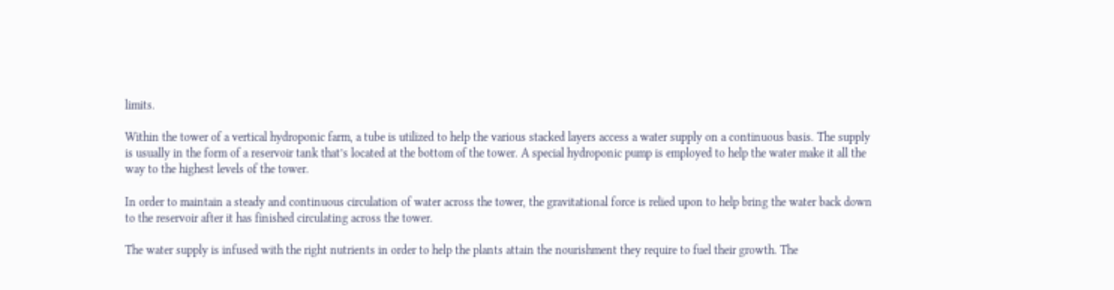limits.

Within the tower of a vertical hydroponic farm, a tube is utilized to help the various stacked layers access a water supply on a continuous basis. The supply is usually in the form of a reservoir tank that’s located at the bottom of the tower. A special hydroponic pump is employed to help the water make it all the way to the highest levels of the tower.

In order to maintain a steady and continuous circulation of water across the tower, the gravitational force is relied upon to help bring the water back down to the reservoir after it has finished circulating across the tower.

The water supply is infused with the right nutrients in order to help the plants attain the nourishment they require to fuel their growth. The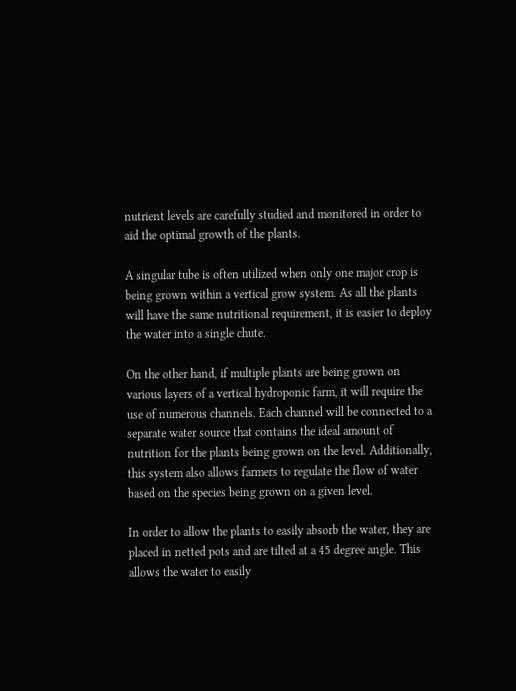nutrient levels are carefully studied and monitored in order to aid the optimal growth of the plants.

A singular tube is often utilized when only one major crop is being grown within a vertical grow system. As all the plants will have the same nutritional requirement, it is easier to deploy the water into a single chute.

On the other hand, if multiple plants are being grown on various layers of a vertical hydroponic farm, it will require the use of numerous channels. Each channel will be connected to a separate water source that contains the ideal amount of nutrition for the plants being grown on the level. Additionally, this system also allows farmers to regulate the flow of water based on the species being grown on a given level.

In order to allow the plants to easily absorb the water, they are placed in netted pots and are tilted at a 45 degree angle. This allows the water to easily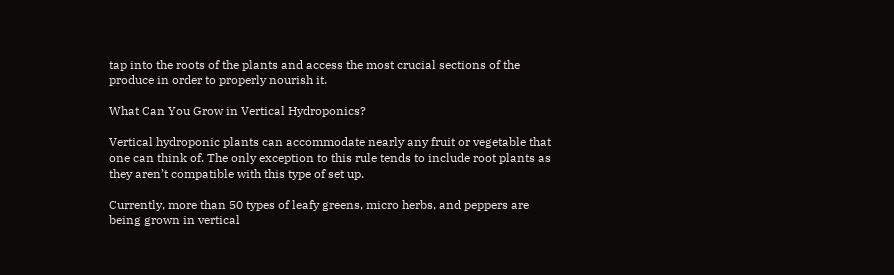tap into the roots of the plants and access the most crucial sections of the produce in order to properly nourish it.

What Can You Grow in Vertical Hydroponics?

Vertical hydroponic plants can accommodate nearly any fruit or vegetable that one can think of. The only exception to this rule tends to include root plants as they aren’t compatible with this type of set up.

Currently, more than 50 types of leafy greens, micro herbs, and peppers are being grown in vertical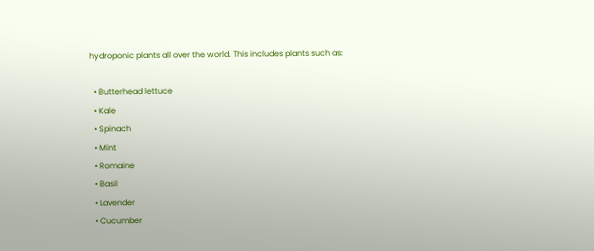hydroponic plants all over the world. This includes plants such as:

  • Butterhead lettuce
  • Kale
  • Spinach
  • Mint
  • Romaine
  • Basil
  • Lavender
  • Cucumber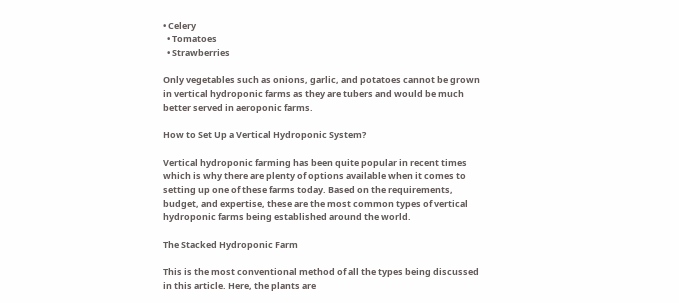• Celery
  • Tomatoes
  • Strawberries

Only vegetables such as onions, garlic, and potatoes cannot be grown in vertical hydroponic farms as they are tubers and would be much better served in aeroponic farms.

How to Set Up a Vertical Hydroponic System?

Vertical hydroponic farming has been quite popular in recent times which is why there are plenty of options available when it comes to setting up one of these farms today. Based on the requirements, budget, and expertise, these are the most common types of vertical hydroponic farms being established around the world.

The Stacked Hydroponic Farm

This is the most conventional method of all the types being discussed in this article. Here, the plants are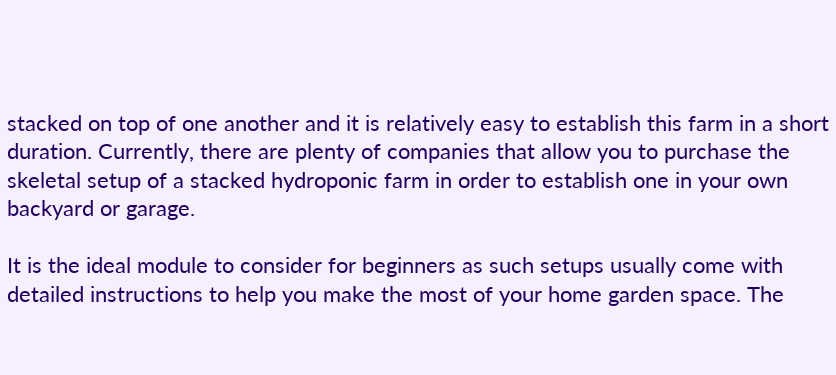stacked on top of one another and it is relatively easy to establish this farm in a short duration. Currently, there are plenty of companies that allow you to purchase the skeletal setup of a stacked hydroponic farm in order to establish one in your own backyard or garage.

It is the ideal module to consider for beginners as such setups usually come with detailed instructions to help you make the most of your home garden space. The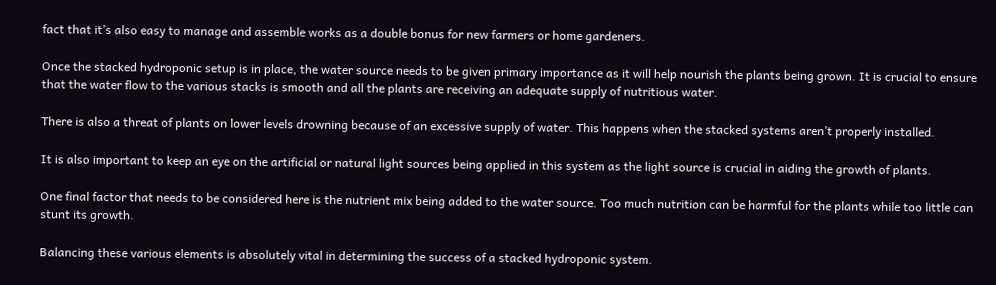fact that it’s also easy to manage and assemble works as a double bonus for new farmers or home gardeners.

Once the stacked hydroponic setup is in place, the water source needs to be given primary importance as it will help nourish the plants being grown. It is crucial to ensure that the water flow to the various stacks is smooth and all the plants are receiving an adequate supply of nutritious water.

There is also a threat of plants on lower levels drowning because of an excessive supply of water. This happens when the stacked systems aren’t properly installed.

It is also important to keep an eye on the artificial or natural light sources being applied in this system as the light source is crucial in aiding the growth of plants.

One final factor that needs to be considered here is the nutrient mix being added to the water source. Too much nutrition can be harmful for the plants while too little can stunt its growth.

Balancing these various elements is absolutely vital in determining the success of a stacked hydroponic system.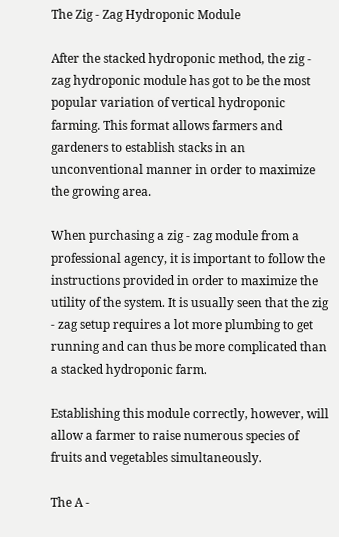The Zig - Zag Hydroponic Module

After the stacked hydroponic method, the zig - zag hydroponic module has got to be the most popular variation of vertical hydroponic farming. This format allows farmers and gardeners to establish stacks in an unconventional manner in order to maximize the growing area.

When purchasing a zig - zag module from a professional agency, it is important to follow the instructions provided in order to maximize the utility of the system. It is usually seen that the zig - zag setup requires a lot more plumbing to get running and can thus be more complicated than a stacked hydroponic farm.

Establishing this module correctly, however, will allow a farmer to raise numerous species of fruits and vegetables simultaneously.

The A -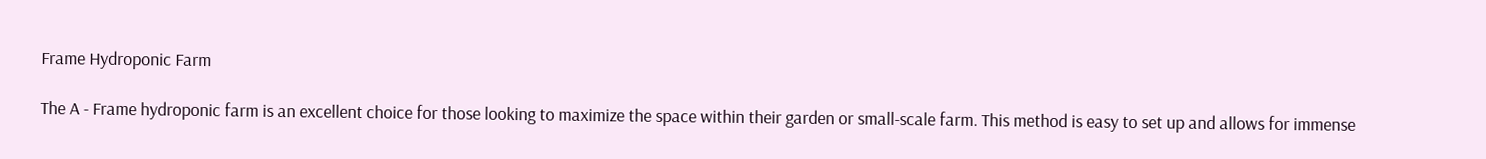Frame Hydroponic Farm

The A - Frame hydroponic farm is an excellent choice for those looking to maximize the space within their garden or small-scale farm. This method is easy to set up and allows for immense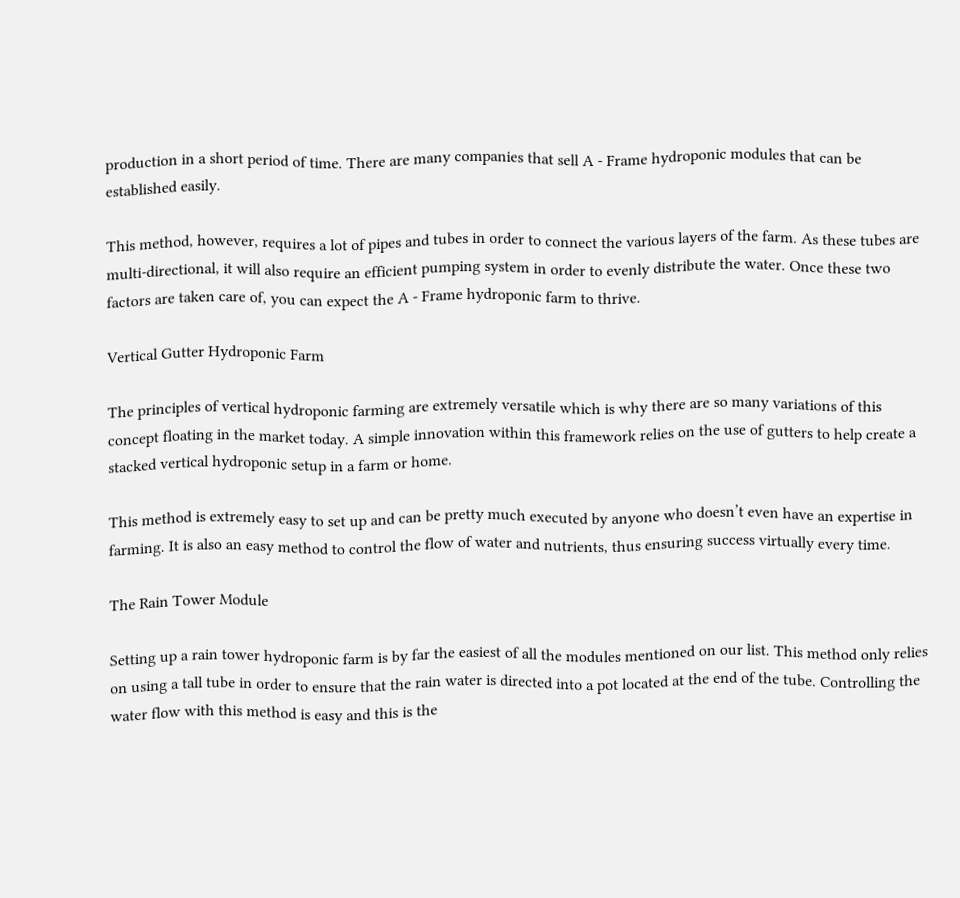production in a short period of time. There are many companies that sell A - Frame hydroponic modules that can be established easily.

This method, however, requires a lot of pipes and tubes in order to connect the various layers of the farm. As these tubes are multi-directional, it will also require an efficient pumping system in order to evenly distribute the water. Once these two factors are taken care of, you can expect the A - Frame hydroponic farm to thrive.

Vertical Gutter Hydroponic Farm

The principles of vertical hydroponic farming are extremely versatile which is why there are so many variations of this concept floating in the market today. A simple innovation within this framework relies on the use of gutters to help create a stacked vertical hydroponic setup in a farm or home.

This method is extremely easy to set up and can be pretty much executed by anyone who doesn’t even have an expertise in farming. It is also an easy method to control the flow of water and nutrients, thus ensuring success virtually every time.

The Rain Tower Module

Setting up a rain tower hydroponic farm is by far the easiest of all the modules mentioned on our list. This method only relies on using a tall tube in order to ensure that the rain water is directed into a pot located at the end of the tube. Controlling the water flow with this method is easy and this is the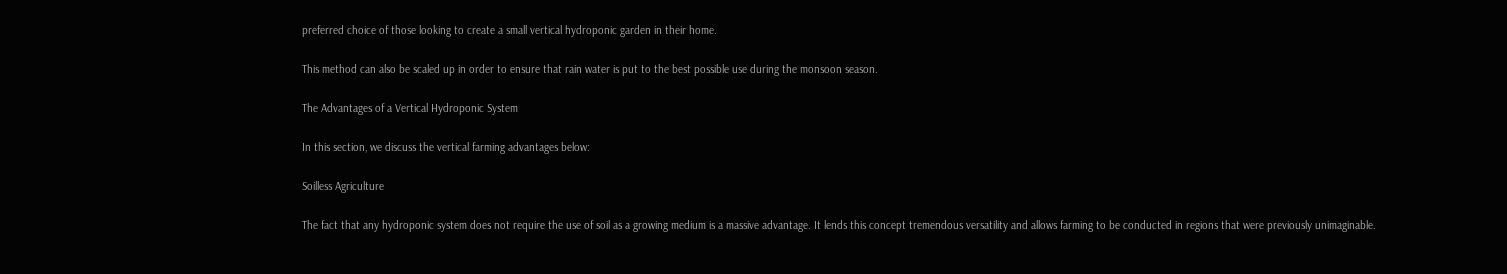preferred choice of those looking to create a small vertical hydroponic garden in their home.

This method can also be scaled up in order to ensure that rain water is put to the best possible use during the monsoon season.

The Advantages of a Vertical Hydroponic System

In this section, we discuss the vertical farming advantages below:

Soilless Agriculture

The fact that any hydroponic system does not require the use of soil as a growing medium is a massive advantage. It lends this concept tremendous versatility and allows farming to be conducted in regions that were previously unimaginable.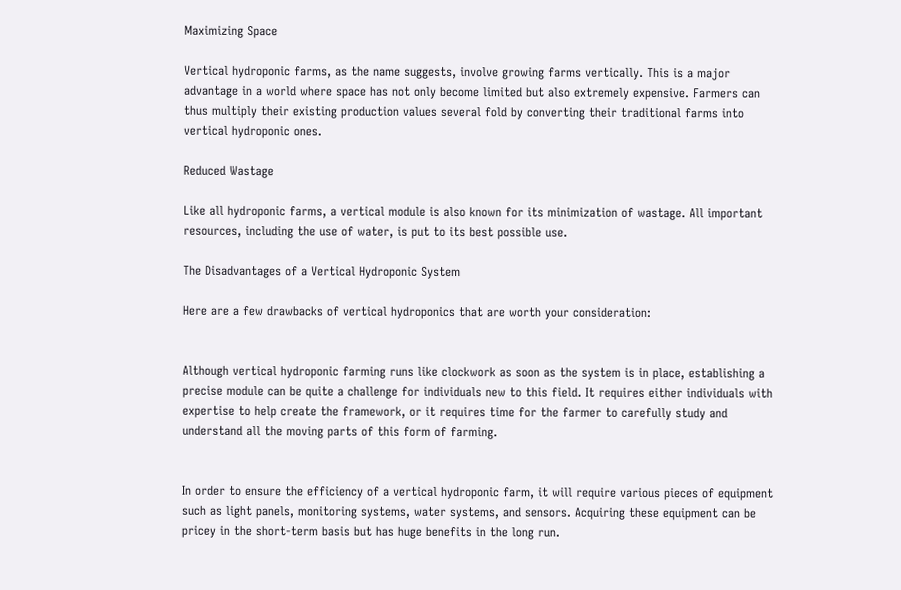Maximizing Space

Vertical hydroponic farms, as the name suggests, involve growing farms vertically. This is a major advantage in a world where space has not only become limited but also extremely expensive. Farmers can thus multiply their existing production values several fold by converting their traditional farms into vertical hydroponic ones.

Reduced Wastage

Like all hydroponic farms, a vertical module is also known for its minimization of wastage. All important resources, including the use of water, is put to its best possible use.

The Disadvantages of a Vertical Hydroponic System

Here are a few drawbacks of vertical hydroponics that are worth your consideration:


Although vertical hydroponic farming runs like clockwork as soon as the system is in place, establishing a precise module can be quite a challenge for individuals new to this field. It requires either individuals with expertise to help create the framework, or it requires time for the farmer to carefully study and understand all the moving parts of this form of farming.


In order to ensure the efficiency of a vertical hydroponic farm, it will require various pieces of equipment such as light panels, monitoring systems, water systems, and sensors. Acquiring these equipment can be pricey in the short-term basis but has huge benefits in the long run.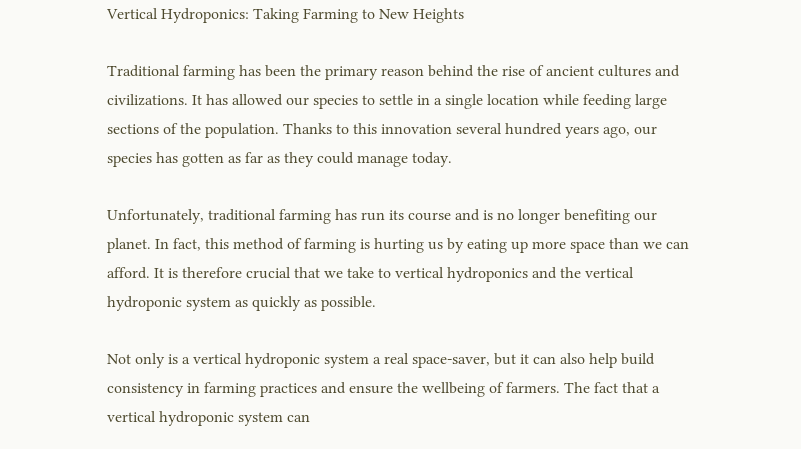Vertical Hydroponics: Taking Farming to New Heights

Traditional farming has been the primary reason behind the rise of ancient cultures and civilizations. It has allowed our species to settle in a single location while feeding large sections of the population. Thanks to this innovation several hundred years ago, our species has gotten as far as they could manage today.

Unfortunately, traditional farming has run its course and is no longer benefiting our planet. In fact, this method of farming is hurting us by eating up more space than we can afford. It is therefore crucial that we take to vertical hydroponics and the vertical hydroponic system as quickly as possible.

Not only is a vertical hydroponic system a real space-saver, but it can also help build consistency in farming practices and ensure the wellbeing of farmers. The fact that a vertical hydroponic system can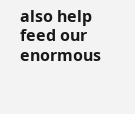also help feed our enormous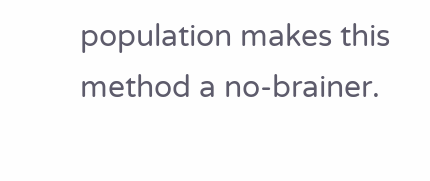population makes this method a no-brainer.